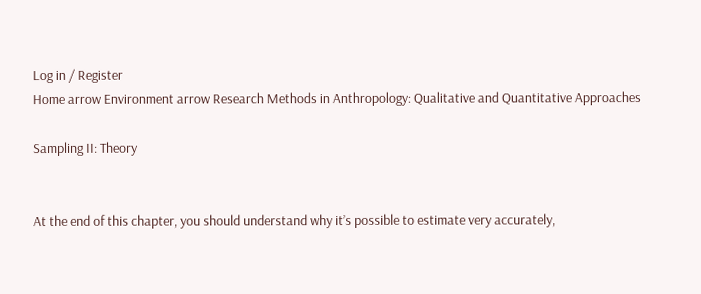Log in / Register
Home arrow Environment arrow Research Methods in Anthropology: Qualitative and Quantitative Approaches

Sampling II: Theory


At the end of this chapter, you should understand why it’s possible to estimate very accurately,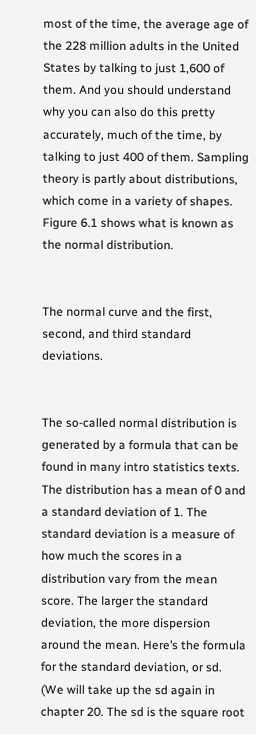most of the time, the average age of the 228 million adults in the United States by talking to just 1,600 of them. And you should understand why you can also do this pretty accurately, much of the time, by talking to just 400 of them. Sampling theory is partly about distributions, which come in a variety of shapes. Figure 6.1 shows what is known as the normal distribution.


The normal curve and the first, second, and third standard deviations.


The so-called normal distribution is generated by a formula that can be found in many intro statistics texts. The distribution has a mean of 0 and a standard deviation of 1. The standard deviation is a measure of how much the scores in a distribution vary from the mean score. The larger the standard deviation, the more dispersion around the mean. Here’s the formula for the standard deviation, or sd. (We will take up the sd again in chapter 20. The sd is the square root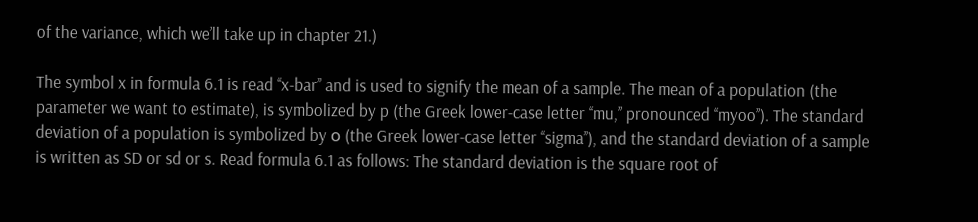of the variance, which we’ll take up in chapter 21.)

The symbol x in formula 6.1 is read ‘‘x-bar’’ and is used to signify the mean of a sample. The mean of a population (the parameter we want to estimate), is symbolized by p (the Greek lower-case letter ‘‘mu,’’ pronounced ‘‘myoo’’). The standard deviation of a population is symbolized by о (the Greek lower-case letter ‘‘sigma’’), and the standard deviation of a sample is written as SD or sd or s. Read formula 6.1 as follows: The standard deviation is the square root of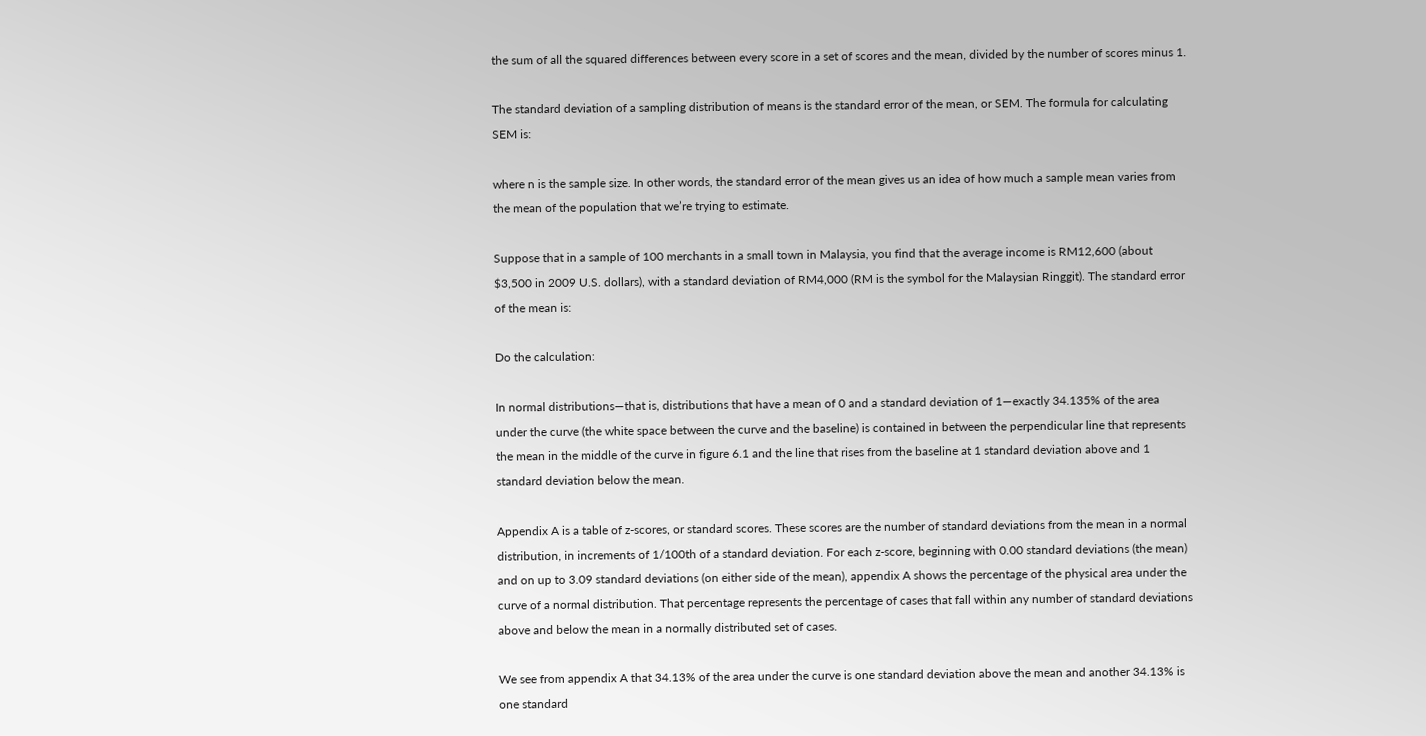the sum of all the squared differences between every score in a set of scores and the mean, divided by the number of scores minus 1.

The standard deviation of a sampling distribution of means is the standard error of the mean, or SEM. The formula for calculating SEM is:

where n is the sample size. In other words, the standard error of the mean gives us an idea of how much a sample mean varies from the mean of the population that we’re trying to estimate.

Suppose that in a sample of 100 merchants in a small town in Malaysia, you find that the average income is RM12,600 (about $3,500 in 2009 U.S. dollars), with a standard deviation of RM4,000 (RM is the symbol for the Malaysian Ringgit). The standard error of the mean is:

Do the calculation:

In normal distributions—that is, distributions that have a mean of 0 and a standard deviation of 1—exactly 34.135% of the area under the curve (the white space between the curve and the baseline) is contained in between the perpendicular line that represents the mean in the middle of the curve in figure 6.1 and the line that rises from the baseline at 1 standard deviation above and 1 standard deviation below the mean.

Appendix A is a table of z-scores, or standard scores. These scores are the number of standard deviations from the mean in a normal distribution, in increments of 1/100th of a standard deviation. For each z-score, beginning with 0.00 standard deviations (the mean) and on up to 3.09 standard deviations (on either side of the mean), appendix A shows the percentage of the physical area under the curve of a normal distribution. That percentage represents the percentage of cases that fall within any number of standard deviations above and below the mean in a normally distributed set of cases.

We see from appendix A that 34.13% of the area under the curve is one standard deviation above the mean and another 34.13% is one standard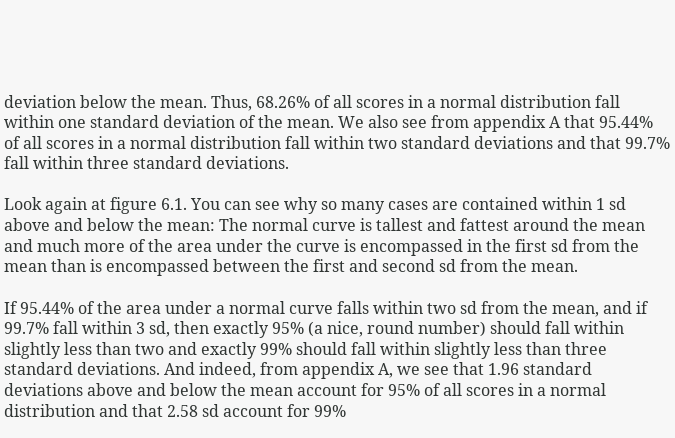deviation below the mean. Thus, 68.26% of all scores in a normal distribution fall within one standard deviation of the mean. We also see from appendix A that 95.44% of all scores in a normal distribution fall within two standard deviations and that 99.7% fall within three standard deviations.

Look again at figure 6.1. You can see why so many cases are contained within 1 sd above and below the mean: The normal curve is tallest and fattest around the mean and much more of the area under the curve is encompassed in the first sd from the mean than is encompassed between the first and second sd from the mean.

If 95.44% of the area under a normal curve falls within two sd from the mean, and if 99.7% fall within 3 sd, then exactly 95% (a nice, round number) should fall within slightly less than two and exactly 99% should fall within slightly less than three standard deviations. And indeed, from appendix A, we see that 1.96 standard deviations above and below the mean account for 95% of all scores in a normal distribution and that 2.58 sd account for 99%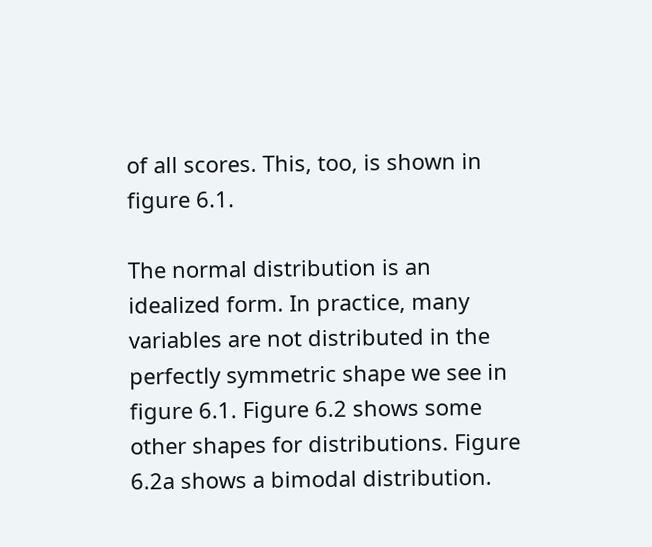of all scores. This, too, is shown in figure 6.1.

The normal distribution is an idealized form. In practice, many variables are not distributed in the perfectly symmetric shape we see in figure 6.1. Figure 6.2 shows some other shapes for distributions. Figure 6.2a shows a bimodal distribution.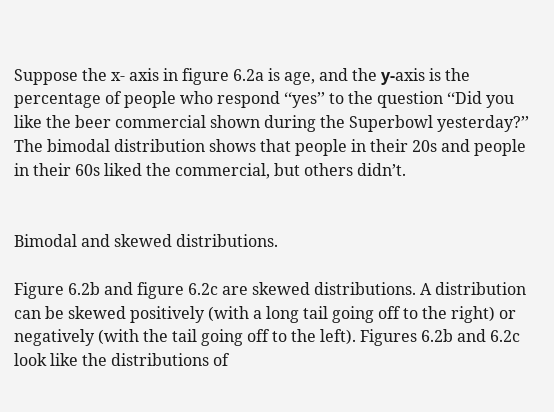Suppose the x- axis in figure 6.2a is age, and the у-axis is the percentage of people who respond ‘‘yes’’ to the question ‘‘Did you like the beer commercial shown during the Superbowl yesterday?’’ The bimodal distribution shows that people in their 20s and people in their 60s liked the commercial, but others didn’t.


Bimodal and skewed distributions.

Figure 6.2b and figure 6.2c are skewed distributions. A distribution can be skewed positively (with a long tail going off to the right) or negatively (with the tail going off to the left). Figures 6.2b and 6.2c look like the distributions of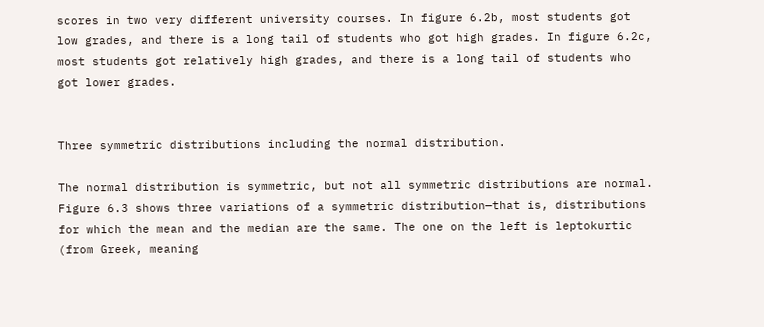scores in two very different university courses. In figure 6.2b, most students got low grades, and there is a long tail of students who got high grades. In figure 6.2c, most students got relatively high grades, and there is a long tail of students who got lower grades.


Three symmetric distributions including the normal distribution.

The normal distribution is symmetric, but not all symmetric distributions are normal. Figure 6.3 shows three variations of a symmetric distribution—that is, distributions for which the mean and the median are the same. The one on the left is leptokurtic (from Greek, meaning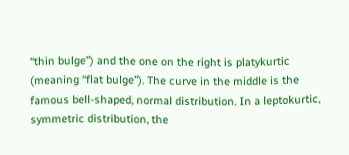‘‘thin bulge’’) and the one on the right is platykurtic (meaning ‘‘flat bulge’’). The curve in the middle is the famous bell-shaped, normal distribution. In a leptokurtic, symmetric distribution, the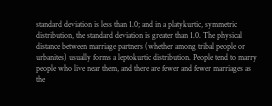standard deviation is less than 1.0; and in a platykurtic, symmetric distribution, the standard deviation is greater than 1.0. The physical distance between marriage partners (whether among tribal people or urbanites) usually forms a leptokurtic distribution. People tend to marry people who live near them, and there are fewer and fewer marriages as the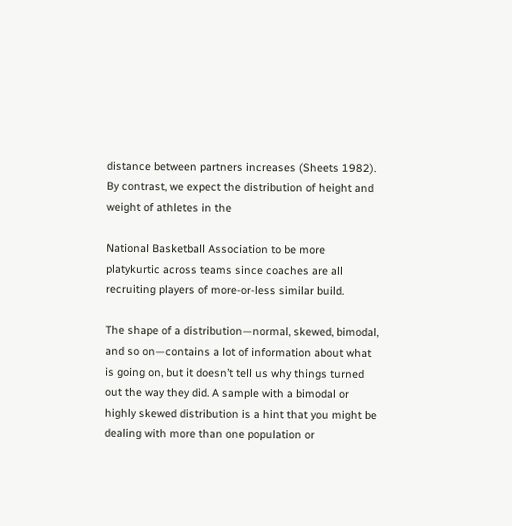distance between partners increases (Sheets 1982). By contrast, we expect the distribution of height and weight of athletes in the

National Basketball Association to be more platykurtic across teams since coaches are all recruiting players of more-or-less similar build.

The shape of a distribution—normal, skewed, bimodal, and so on—contains a lot of information about what is going on, but it doesn’t tell us why things turned out the way they did. A sample with a bimodal or highly skewed distribution is a hint that you might be dealing with more than one population or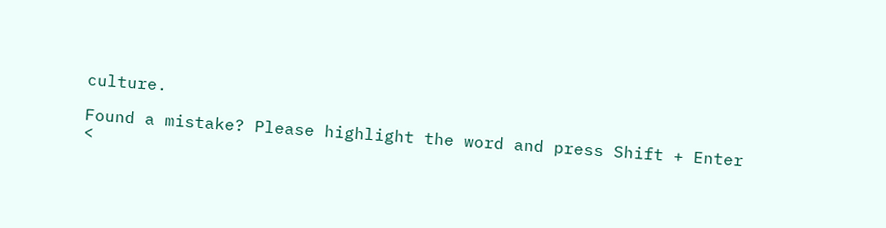culture.

Found a mistake? Please highlight the word and press Shift + Enter
<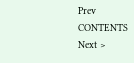Prev   CONTENTS   Next >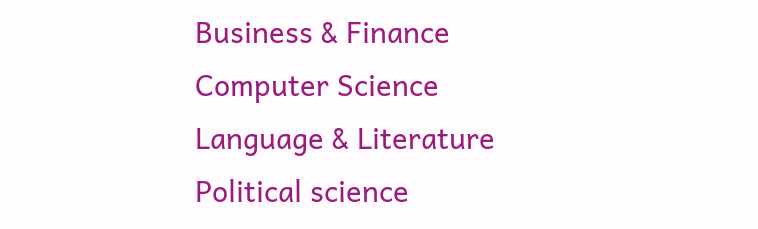Business & Finance
Computer Science
Language & Literature
Political science